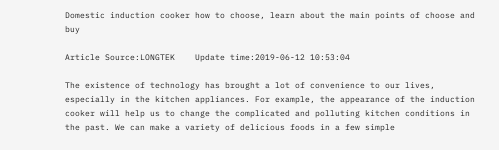Domestic induction cooker how to choose, learn about the main points of choose and buy

Article Source:LONGTEK    Update time:2019-06-12 10:53:04

The existence of technology has brought a lot of convenience to our lives, especially in the kitchen appliances. For example, the appearance of the induction cooker will help us to change the complicated and polluting kitchen conditions in the past. We can make a variety of delicious foods in a few simple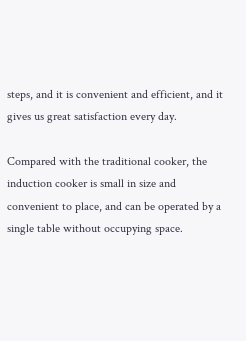steps, and it is convenient and efficient, and it gives us great satisfaction every day.

Compared with the traditional cooker, the induction cooker is small in size and convenient to place, and can be operated by a single table without occupying space.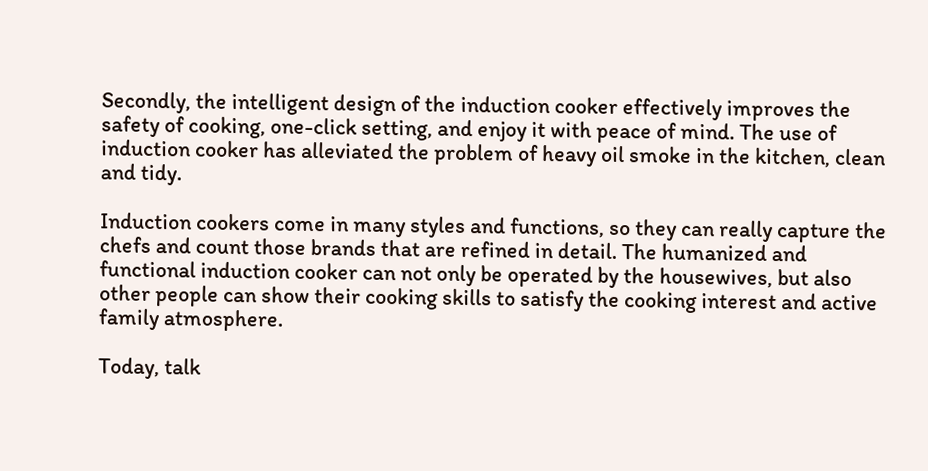Secondly, the intelligent design of the induction cooker effectively improves the safety of cooking, one-click setting, and enjoy it with peace of mind. The use of induction cooker has alleviated the problem of heavy oil smoke in the kitchen, clean and tidy.

Induction cookers come in many styles and functions, so they can really capture the chefs and count those brands that are refined in detail. The humanized and functional induction cooker can not only be operated by the housewives, but also other people can show their cooking skills to satisfy the cooking interest and active family atmosphere.

Today, talk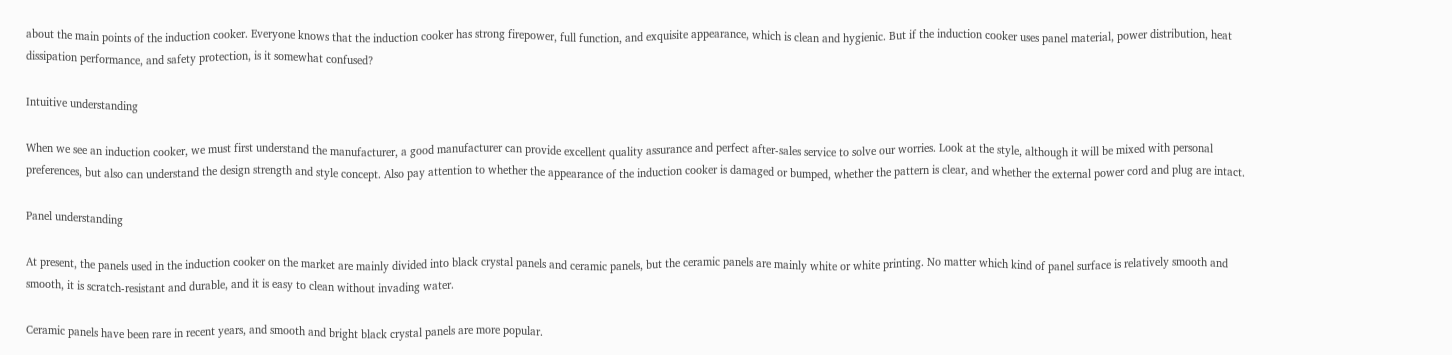about the main points of the induction cooker. Everyone knows that the induction cooker has strong firepower, full function, and exquisite appearance, which is clean and hygienic. But if the induction cooker uses panel material, power distribution, heat dissipation performance, and safety protection, is it somewhat confused?

Intuitive understanding

When we see an induction cooker, we must first understand the manufacturer, a good manufacturer can provide excellent quality assurance and perfect after-sales service to solve our worries. Look at the style, although it will be mixed with personal preferences, but also can understand the design strength and style concept. Also pay attention to whether the appearance of the induction cooker is damaged or bumped, whether the pattern is clear, and whether the external power cord and plug are intact.

Panel understanding

At present, the panels used in the induction cooker on the market are mainly divided into black crystal panels and ceramic panels, but the ceramic panels are mainly white or white printing. No matter which kind of panel surface is relatively smooth and smooth, it is scratch-resistant and durable, and it is easy to clean without invading water.

Ceramic panels have been rare in recent years, and smooth and bright black crystal panels are more popular.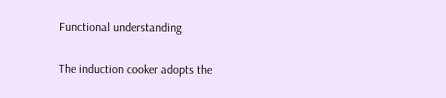Functional understanding

The induction cooker adopts the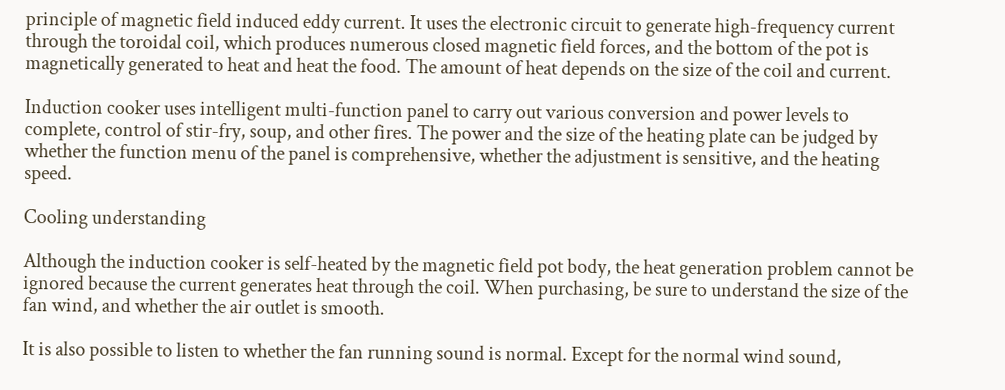principle of magnetic field induced eddy current. It uses the electronic circuit to generate high-frequency current through the toroidal coil, which produces numerous closed magnetic field forces, and the bottom of the pot is magnetically generated to heat and heat the food. The amount of heat depends on the size of the coil and current.

Induction cooker uses intelligent multi-function panel to carry out various conversion and power levels to complete, control of stir-fry, soup, and other fires. The power and the size of the heating plate can be judged by whether the function menu of the panel is comprehensive, whether the adjustment is sensitive, and the heating speed.

Cooling understanding

Although the induction cooker is self-heated by the magnetic field pot body, the heat generation problem cannot be ignored because the current generates heat through the coil. When purchasing, be sure to understand the size of the fan wind, and whether the air outlet is smooth.

It is also possible to listen to whether the fan running sound is normal. Except for the normal wind sound,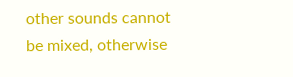other sounds cannot be mixed, otherwise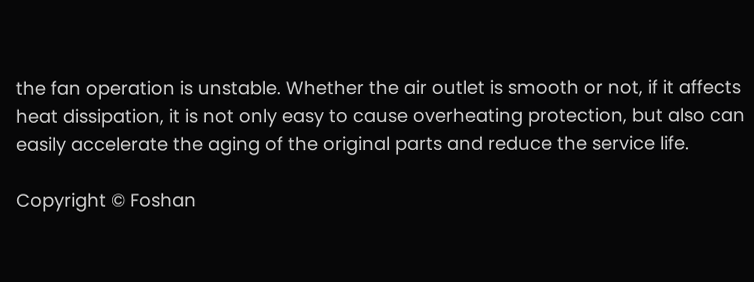the fan operation is unstable. Whether the air outlet is smooth or not, if it affects heat dissipation, it is not only easy to cause overheating protection, but also can easily accelerate the aging of the original parts and reduce the service life.

Copyright © Foshan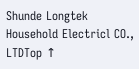Shunde Longtek Household Electricl CO., LTDTop ↑